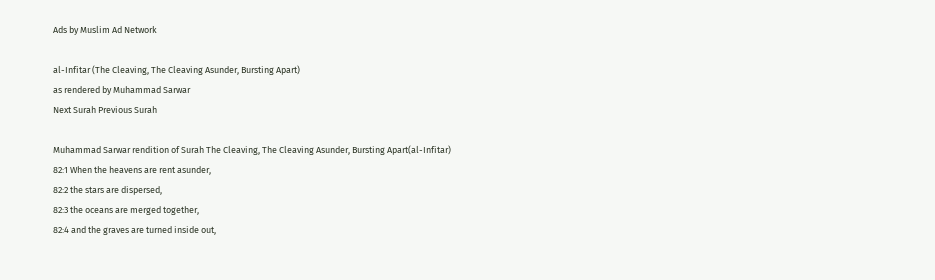Ads by Muslim Ad Network

al-Infitar (The Cleaving, The Cleaving Asunder, Bursting Apart)
as rendered by Muhammad Sarwar
Next Surah Previous Surah

Muhammad Sarwar rendition of Surah The Cleaving, The Cleaving Asunder, Bursting Apart(al-Infitar)
82:1 When the heavens are rent asunder,
82:2 the stars are dispersed,
82:3 the oceans are merged together,
82:4 and the graves are turned inside out,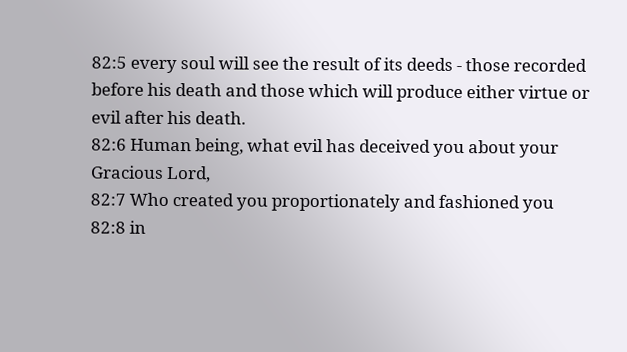82:5 every soul will see the result of its deeds - those recorded before his death and those which will produce either virtue or evil after his death.
82:6 Human being, what evil has deceived you about your Gracious Lord,
82:7 Who created you proportionately and fashioned you
82:8 in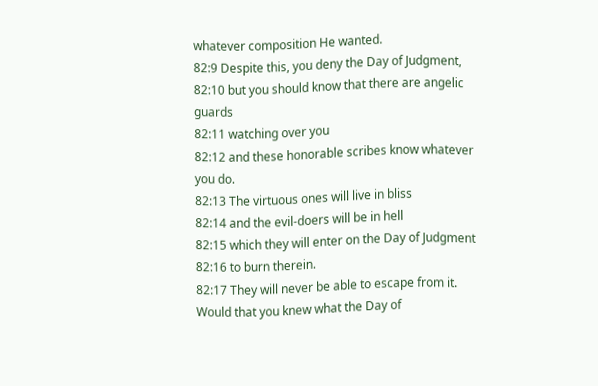whatever composition He wanted.
82:9 Despite this, you deny the Day of Judgment,
82:10 but you should know that there are angelic guards
82:11 watching over you
82:12 and these honorable scribes know whatever you do.
82:13 The virtuous ones will live in bliss
82:14 and the evil-doers will be in hell
82:15 which they will enter on the Day of Judgment
82:16 to burn therein.
82:17 They will never be able to escape from it. Would that you knew what the Day of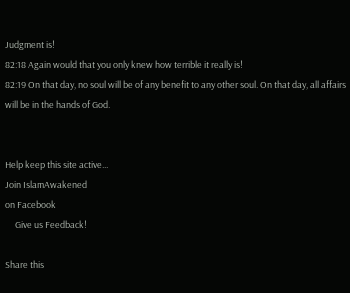Judgment is!
82:18 Again would that you only knew how terrible it really is!
82:19 On that day, no soul will be of any benefit to any other soul. On that day, all affairs will be in the hands of God.


Help keep this site active...
Join IslamAwakened
on Facebook
     Give us Feedback!

Share this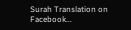Surah Translation on Facebook...